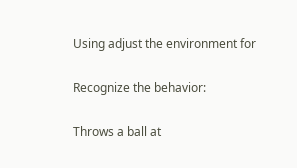Using adjust the environment for

Recognize the behavior:

Throws a ball at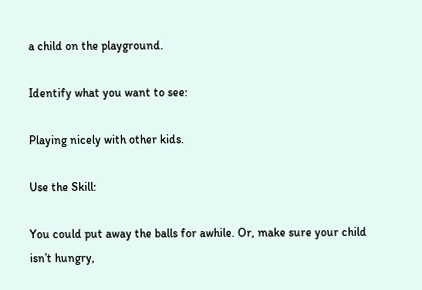a child on the playground.

Identify what you want to see:

Playing nicely with other kids.

Use the Skill:

You could put away the balls for awhile. Or, make sure your child isn’t hungry,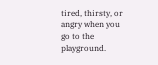tired, thirsty, or angry when you go to the playground.